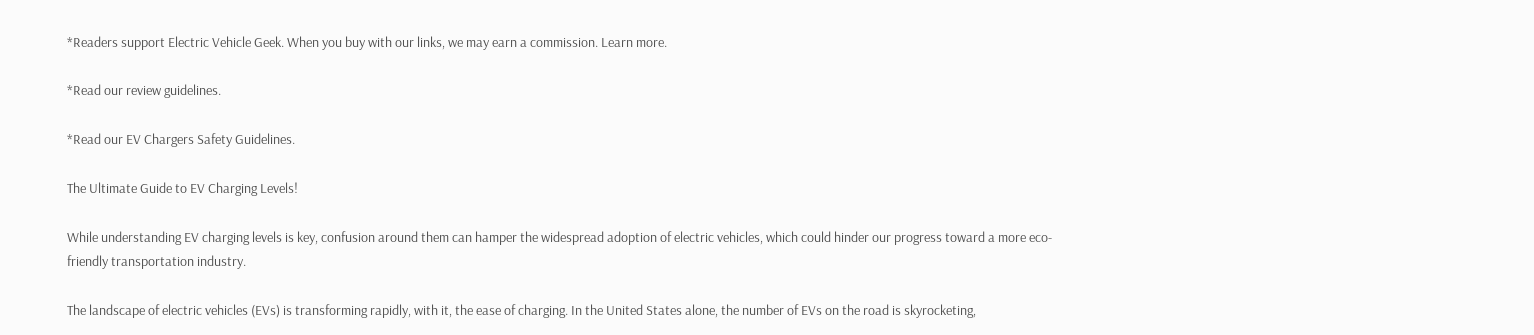*Readers support Electric Vehicle Geek. When you buy with our links, we may earn a commission. Learn more.

*Read our review guidelines.

*Read our EV Chargers Safety Guidelines.

The Ultimate Guide to EV Charging Levels!

While understanding EV charging levels is key, confusion around them can hamper the widespread adoption of electric vehicles, which could hinder our progress toward a more eco-friendly transportation industry.

The landscape of electric vehicles (EVs) is transforming rapidly, with it, the ease of charging. In the United States alone, the number of EVs on the road is skyrocketing,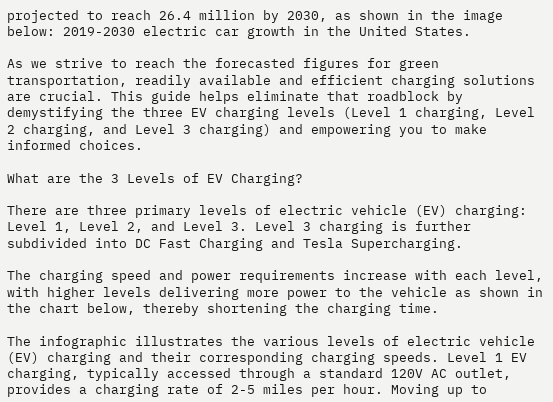projected to reach 26.4 million by 2030, as shown in the image below: 2019-2030 electric car growth in the United States.

As we strive to reach the forecasted figures for green transportation, readily available and efficient charging solutions are crucial. This guide helps eliminate that roadblock by demystifying the three EV charging levels (Level 1 charging, Level 2 charging, and Level 3 charging) and empowering you to make informed choices.

What are the 3 Levels of EV Charging?

There are three primary levels of electric vehicle (EV) charging: Level 1, Level 2, and Level 3. Level 3 charging is further subdivided into DC Fast Charging and Tesla Supercharging.

The charging speed and power requirements increase with each level, with higher levels delivering more power to the vehicle as shown in the chart below, thereby shortening the charging time.

The infographic illustrates the various levels of electric vehicle (EV) charging and their corresponding charging speeds. Level 1 EV charging, typically accessed through a standard 120V AC outlet, provides a charging rate of 2-5 miles per hour. Moving up to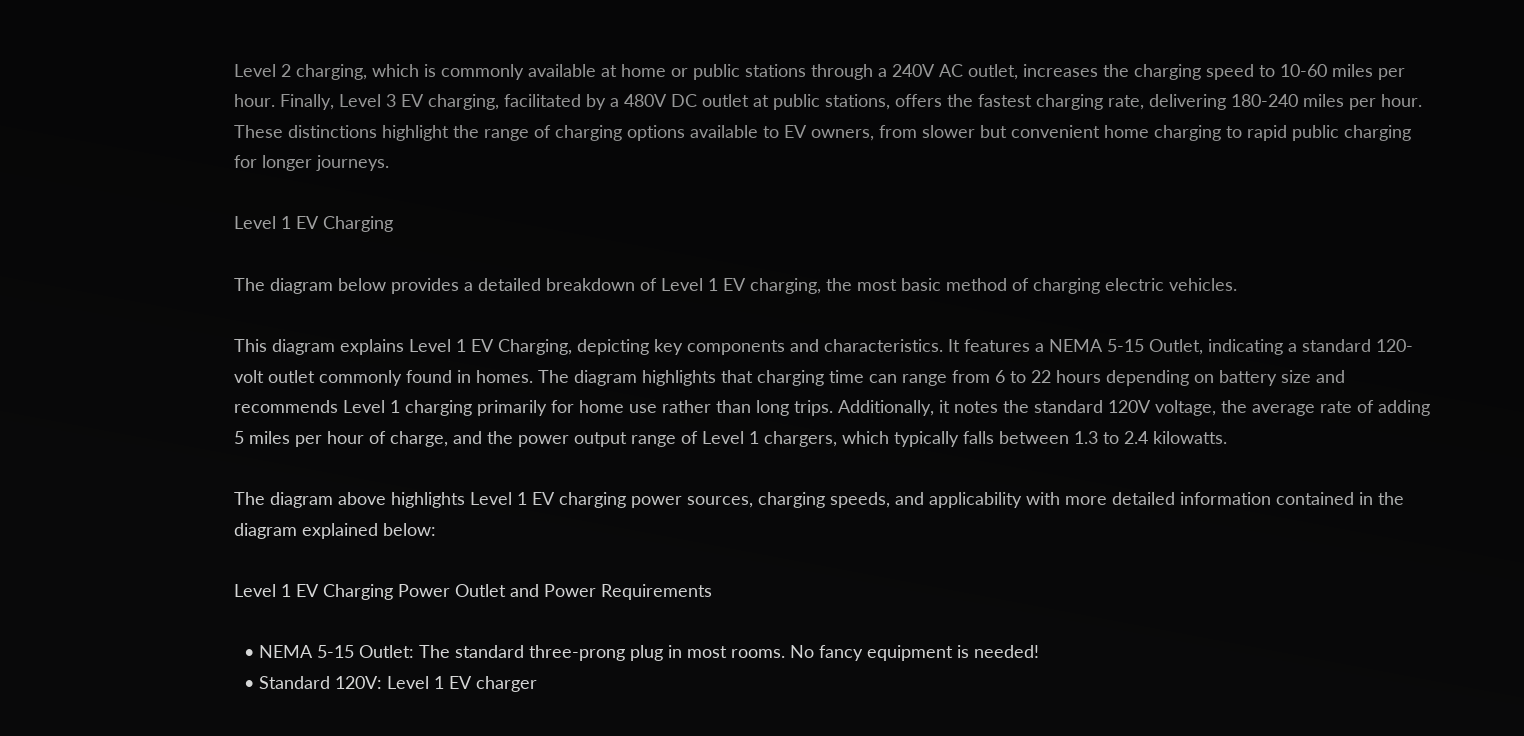Level 2 charging, which is commonly available at home or public stations through a 240V AC outlet, increases the charging speed to 10-60 miles per hour. Finally, Level 3 EV charging, facilitated by a 480V DC outlet at public stations, offers the fastest charging rate, delivering 180-240 miles per hour. These distinctions highlight the range of charging options available to EV owners, from slower but convenient home charging to rapid public charging for longer journeys.

Level 1 EV Charging

The diagram below provides a detailed breakdown of Level 1 EV charging, the most basic method of charging electric vehicles.

This diagram explains Level 1 EV Charging, depicting key components and characteristics. It features a NEMA 5-15 Outlet, indicating a standard 120-volt outlet commonly found in homes. The diagram highlights that charging time can range from 6 to 22 hours depending on battery size and recommends Level 1 charging primarily for home use rather than long trips. Additionally, it notes the standard 120V voltage, the average rate of adding 5 miles per hour of charge, and the power output range of Level 1 chargers, which typically falls between 1.3 to 2.4 kilowatts.

The diagram above highlights Level 1 EV charging power sources, charging speeds, and applicability with more detailed information contained in the diagram explained below:

Level 1 EV Charging Power Outlet and Power Requirements

  • NEMA 5-15 Outlet: The standard three-prong plug in most rooms. No fancy equipment is needed!
  • Standard 120V: Level 1 EV charger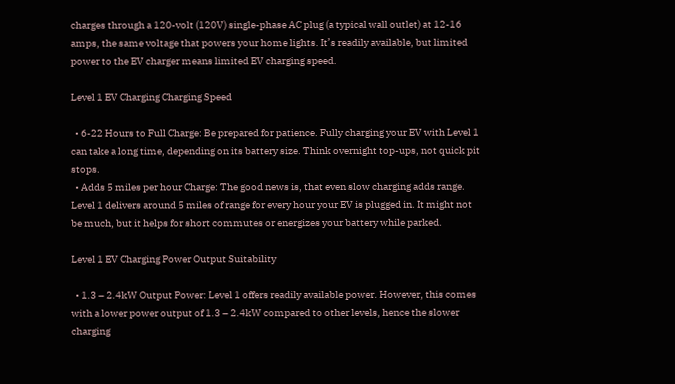charges through a 120-volt (120V) single-phase AC plug (a typical wall outlet) at 12-16 amps, the same voltage that powers your home lights. It’s readily available, but limited power to the EV charger means limited EV charging speed.

Level 1 EV Charging Charging Speed

  • 6-22 Hours to Full Charge: Be prepared for patience. Fully charging your EV with Level 1 can take a long time, depending on its battery size. Think overnight top-ups, not quick pit stops.
  • Adds 5 miles per hour Charge: The good news is, that even slow charging adds range. Level 1 delivers around 5 miles of range for every hour your EV is plugged in. It might not be much, but it helps for short commutes or energizes your battery while parked.

Level 1 EV Charging Power Output Suitability

  • 1.3 – 2.4kW Output Power: Level 1 offers readily available power. However, this comes with a lower power output of 1.3 – 2.4kW compared to other levels, hence the slower charging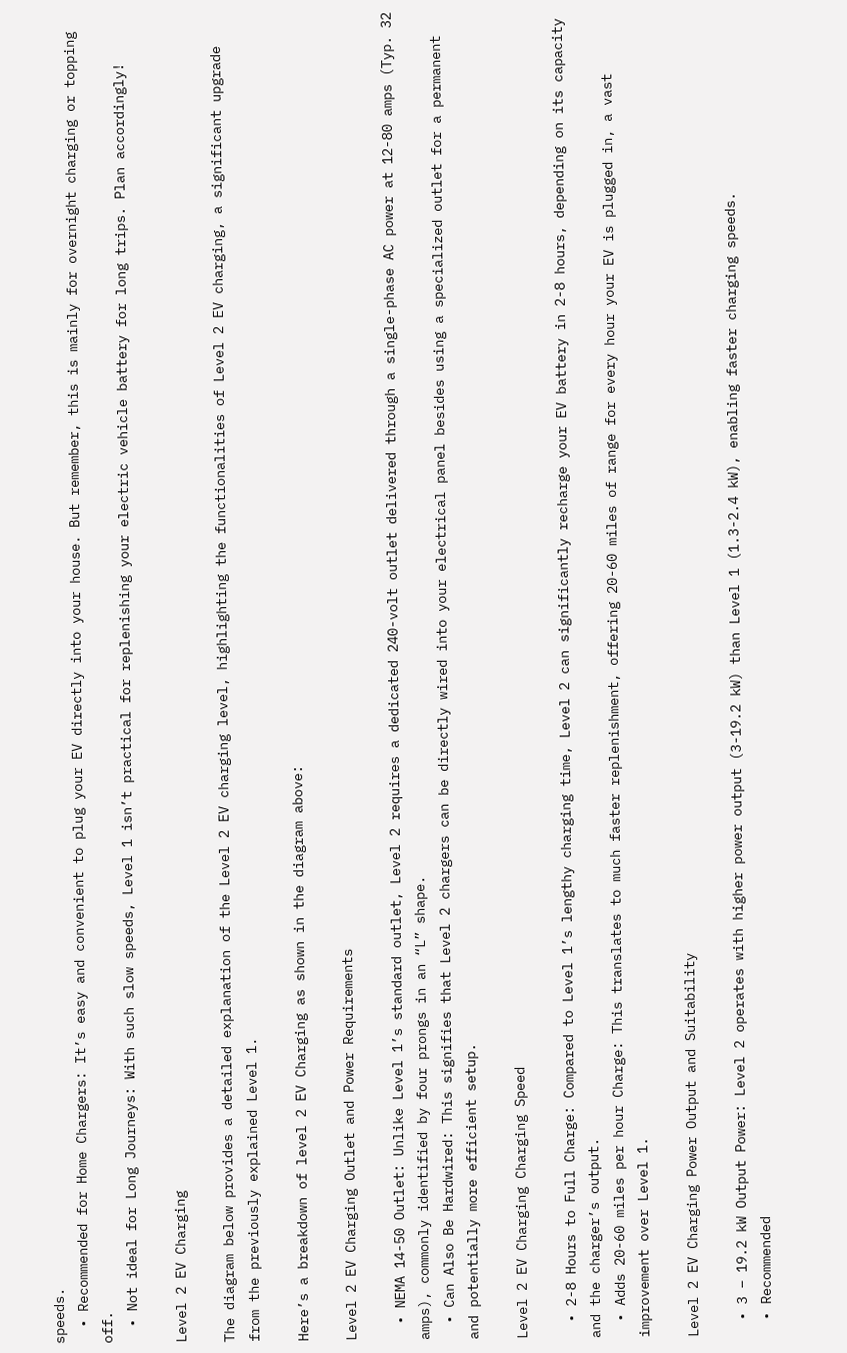speeds.
  • Recommended for Home Chargers: It’s easy and convenient to plug your EV directly into your house. But remember, this is mainly for overnight charging or topping off.
  • Not ideal for Long Journeys: With such slow speeds, Level 1 isn’t practical for replenishing your electric vehicle battery for long trips. Plan accordingly!

Level 2 EV Charging

The diagram below provides a detailed explanation of the Level 2 EV charging level, highlighting the functionalities of Level 2 EV charging, a significant upgrade from the previously explained Level 1.

Here’s a breakdown of level 2 EV Charging as shown in the diagram above:

Level 2 EV Charging Outlet and Power Requirements

  • NEMA 14-50 Outlet: Unlike Level 1’s standard outlet, Level 2 requires a dedicated 240-volt outlet delivered through a single-phase AC power at 12-80 amps (Typ. 32 amps), commonly identified by four prongs in an “L” shape.
  • Can Also Be Hardwired: This signifies that Level 2 chargers can be directly wired into your electrical panel besides using a specialized outlet for a permanent and potentially more efficient setup.

Level 2 EV Charging Charging Speed

  • 2-8 Hours to Full Charge: Compared to Level 1’s lengthy charging time, Level 2 can significantly recharge your EV battery in 2-8 hours, depending on its capacity and the charger’s output.
  • Adds 20-60 miles per hour Charge: This translates to much faster replenishment, offering 20-60 miles of range for every hour your EV is plugged in, a vast improvement over Level 1.

Level 2 EV Charging Power Output and Suitability

  • 3 – 19.2 kW Output Power: Level 2 operates with higher power output (3-19.2 kW) than Level 1 (1.3-2.4 kW), enabling faster charging speeds.
  • Recommended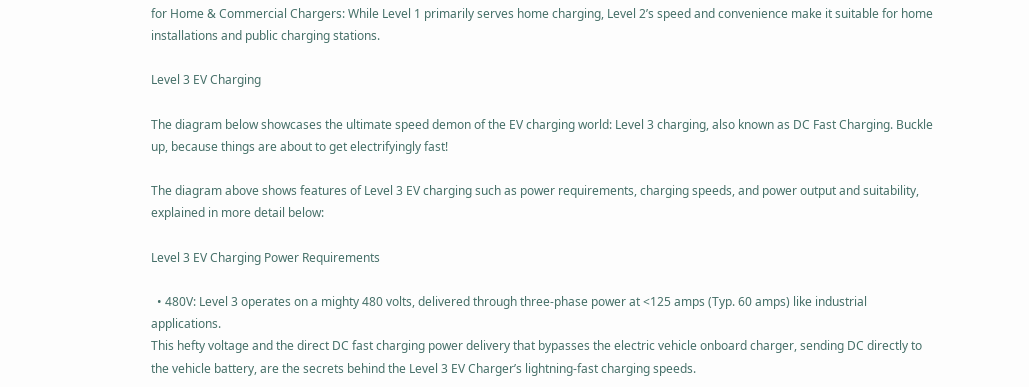for Home & Commercial Chargers: While Level 1 primarily serves home charging, Level 2’s speed and convenience make it suitable for home installations and public charging stations.

Level 3 EV Charging

The diagram below showcases the ultimate speed demon of the EV charging world: Level 3 charging, also known as DC Fast Charging. Buckle up, because things are about to get electrifyingly fast!

The diagram above shows features of Level 3 EV charging such as power requirements, charging speeds, and power output and suitability, explained in more detail below:

Level 3 EV Charging Power Requirements

  • 480V: Level 3 operates on a mighty 480 volts, delivered through three-phase power at <125 amps (Typ. 60 amps) like industrial applications.
This hefty voltage and the direct DC fast charging power delivery that bypasses the electric vehicle onboard charger, sending DC directly to the vehicle battery, are the secrets behind the Level 3 EV Charger’s lightning-fast charging speeds.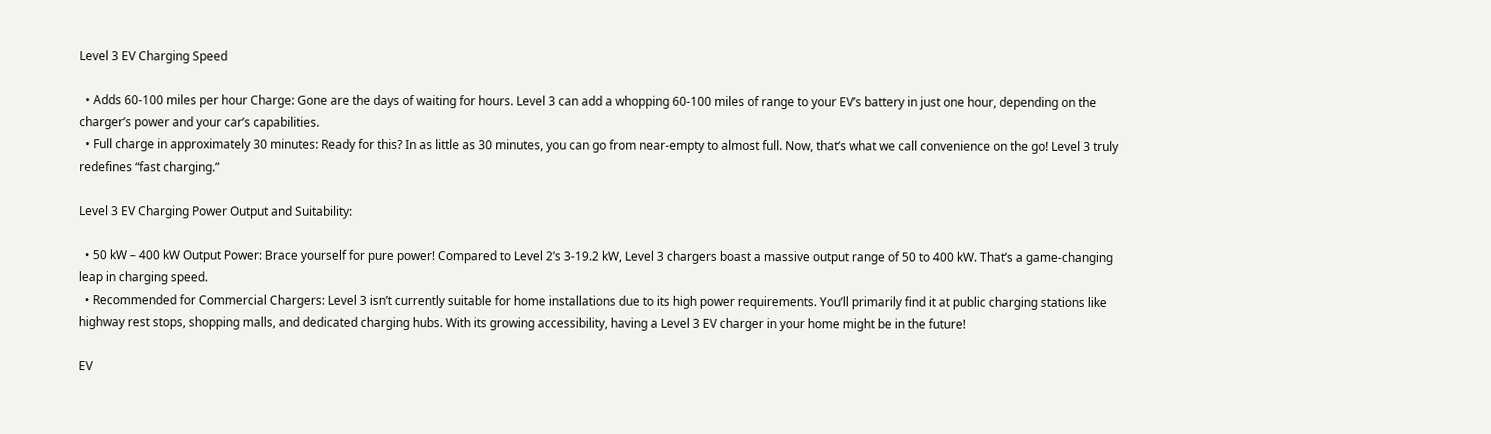Level 3 EV Charging Speed

  • Adds 60-100 miles per hour Charge: Gone are the days of waiting for hours. Level 3 can add a whopping 60-100 miles of range to your EV’s battery in just one hour, depending on the charger’s power and your car’s capabilities.
  • Full charge in approximately 30 minutes: Ready for this? In as little as 30 minutes, you can go from near-empty to almost full. Now, that’s what we call convenience on the go! Level 3 truly redefines “fast charging.”

Level 3 EV Charging Power Output and Suitability:

  • 50 kW – 400 kW Output Power: Brace yourself for pure power! Compared to Level 2’s 3-19.2 kW, Level 3 chargers boast a massive output range of 50 to 400 kW. That’s a game-changing leap in charging speed.
  • Recommended for Commercial Chargers: Level 3 isn’t currently suitable for home installations due to its high power requirements. You’ll primarily find it at public charging stations like highway rest stops, shopping malls, and dedicated charging hubs. With its growing accessibility, having a Level 3 EV charger in your home might be in the future!

EV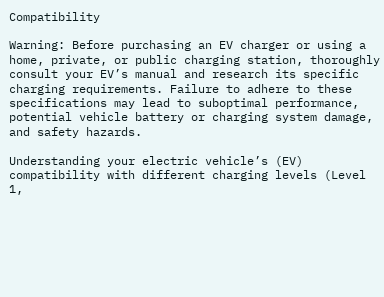Compatibility

Warning: Before purchasing an EV charger or using a home, private, or public charging station, thoroughly consult your EV’s manual and research its specific charging requirements. Failure to adhere to these specifications may lead to suboptimal performance, potential vehicle battery or charging system damage, and safety hazards.

Understanding your electric vehicle’s (EV) compatibility with different charging levels (Level 1,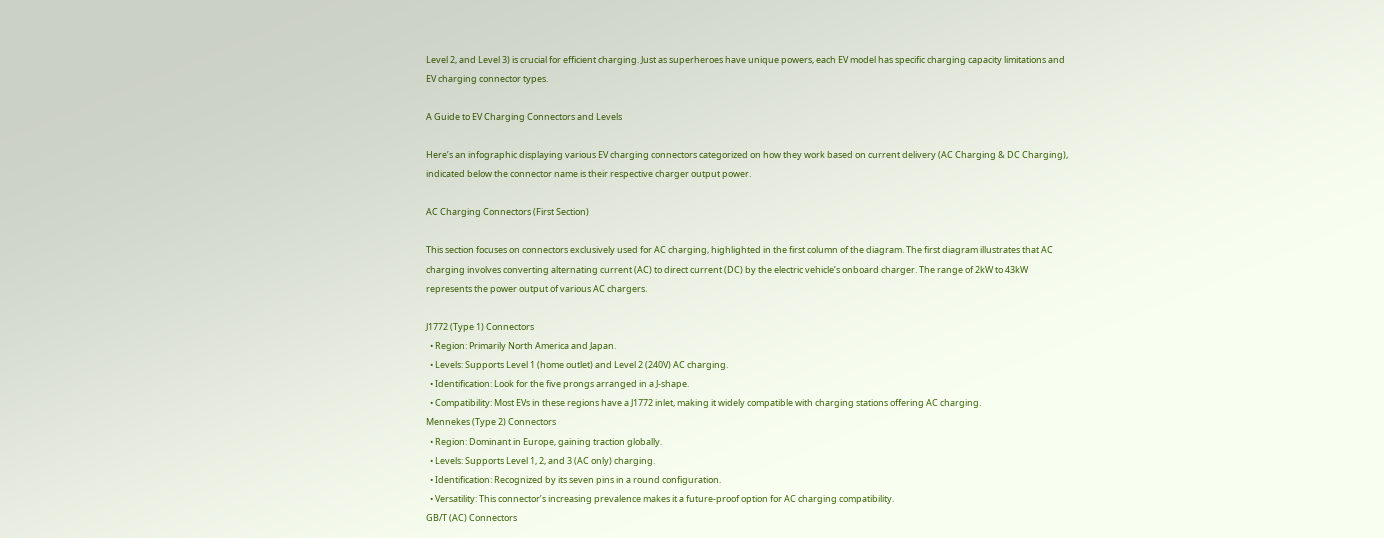Level 2, and Level 3) is crucial for efficient charging. Just as superheroes have unique powers, each EV model has specific charging capacity limitations and EV charging connector types.

A Guide to EV Charging Connectors and Levels

Here’s an infographic displaying various EV charging connectors categorized on how they work based on current delivery (AC Charging & DC Charging), indicated below the connector name is their respective charger output power.

AC Charging Connectors (First Section)

This section focuses on connectors exclusively used for AC charging, highlighted in the first column of the diagram. The first diagram illustrates that AC charging involves converting alternating current (AC) to direct current (DC) by the electric vehicle’s onboard charger. The range of 2kW to 43kW represents the power output of various AC chargers.

J1772 (Type 1) Connectors
  • Region: Primarily North America and Japan.
  • Levels: Supports Level 1 (home outlet) and Level 2 (240V) AC charging.
  • Identification: Look for the five prongs arranged in a J-shape.
  • Compatibility: Most EVs in these regions have a J1772 inlet, making it widely compatible with charging stations offering AC charging.
Mennekes (Type 2) Connectors
  • Region: Dominant in Europe, gaining traction globally.
  • Levels: Supports Level 1, 2, and 3 (AC only) charging.
  • Identification: Recognized by its seven pins in a round configuration.
  • Versatility: This connector’s increasing prevalence makes it a future-proof option for AC charging compatibility.
GB/T (AC) Connectors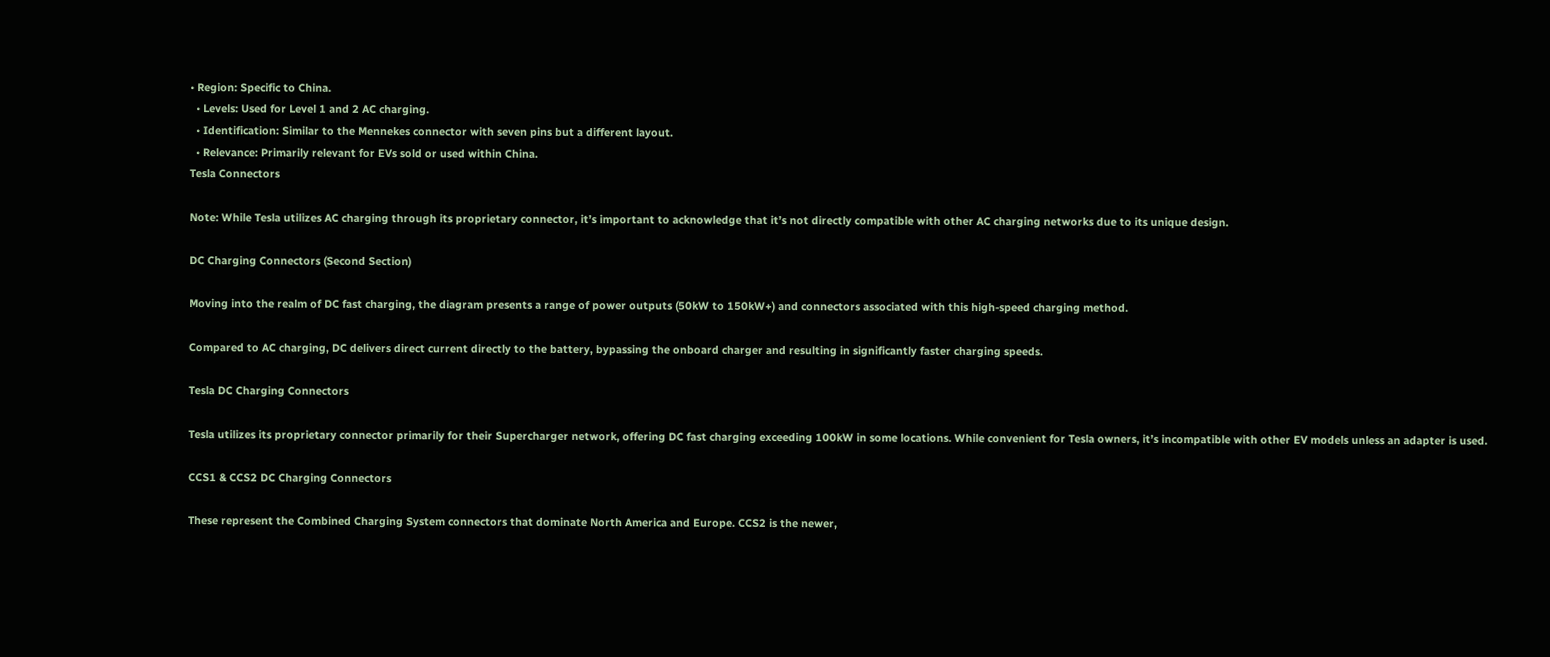• Region: Specific to China.
  • Levels: Used for Level 1 and 2 AC charging.
  • Identification: Similar to the Mennekes connector with seven pins but a different layout.
  • Relevance: Primarily relevant for EVs sold or used within China.
Tesla Connectors

Note: While Tesla utilizes AC charging through its proprietary connector, it’s important to acknowledge that it’s not directly compatible with other AC charging networks due to its unique design.

DC Charging Connectors (Second Section)

Moving into the realm of DC fast charging, the diagram presents a range of power outputs (50kW to 150kW+) and connectors associated with this high-speed charging method.

Compared to AC charging, DC delivers direct current directly to the battery, bypassing the onboard charger and resulting in significantly faster charging speeds.

Tesla DC Charging Connectors

Tesla utilizes its proprietary connector primarily for their Supercharger network, offering DC fast charging exceeding 100kW in some locations. While convenient for Tesla owners, it’s incompatible with other EV models unless an adapter is used.

CCS1 & CCS2 DC Charging Connectors

These represent the Combined Charging System connectors that dominate North America and Europe. CCS2 is the newer,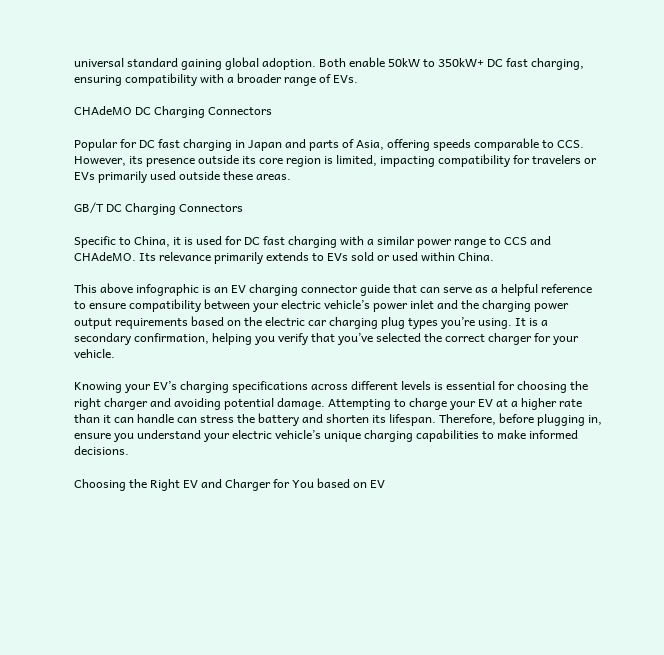universal standard gaining global adoption. Both enable 50kW to 350kW+ DC fast charging, ensuring compatibility with a broader range of EVs.

CHAdeMO DC Charging Connectors

Popular for DC fast charging in Japan and parts of Asia, offering speeds comparable to CCS. However, its presence outside its core region is limited, impacting compatibility for travelers or EVs primarily used outside these areas.

GB/T DC Charging Connectors

Specific to China, it is used for DC fast charging with a similar power range to CCS and CHAdeMO. Its relevance primarily extends to EVs sold or used within China.

This above infographic is an EV charging connector guide that can serve as a helpful reference to ensure compatibility between your electric vehicle’s power inlet and the charging power output requirements based on the electric car charging plug types you’re using. It is a secondary confirmation, helping you verify that you’ve selected the correct charger for your vehicle.

Knowing your EV’s charging specifications across different levels is essential for choosing the right charger and avoiding potential damage. Attempting to charge your EV at a higher rate than it can handle can stress the battery and shorten its lifespan. Therefore, before plugging in, ensure you understand your electric vehicle’s unique charging capabilities to make informed decisions.

Choosing the Right EV and Charger for You based on EV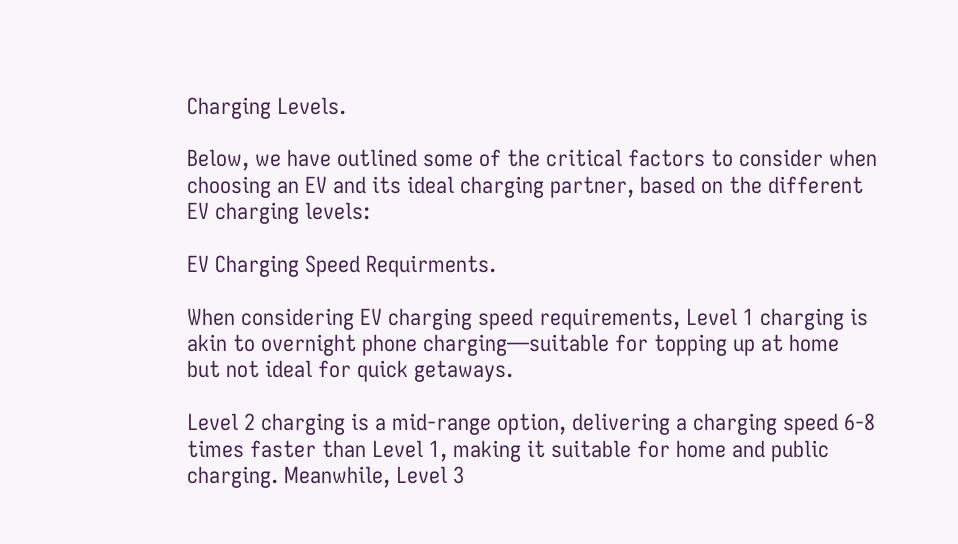Charging Levels.

Below, we have outlined some of the critical factors to consider when choosing an EV and its ideal charging partner, based on the different EV charging levels:

EV Charging Speed Requirments.

When considering EV charging speed requirements, Level 1 charging is akin to overnight phone charging—suitable for topping up at home but not ideal for quick getaways.

Level 2 charging is a mid-range option, delivering a charging speed 6-8 times faster than Level 1, making it suitable for home and public charging. Meanwhile, Level 3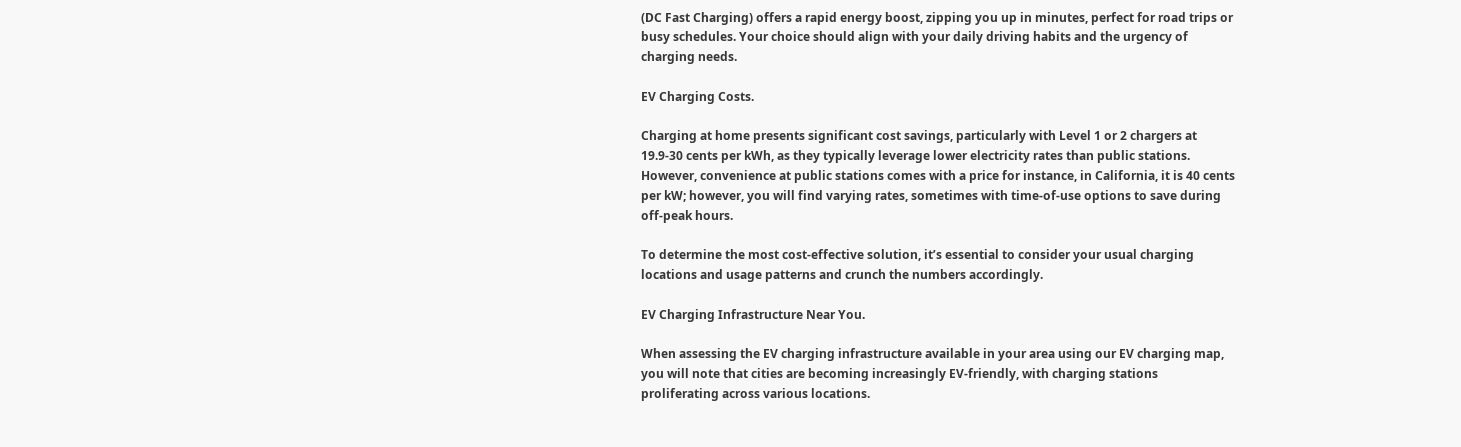(DC Fast Charging) offers a rapid energy boost, zipping you up in minutes, perfect for road trips or busy schedules. Your choice should align with your daily driving habits and the urgency of charging needs.

EV Charging Costs.

Charging at home presents significant cost savings, particularly with Level 1 or 2 chargers at 19.9-30 cents per kWh, as they typically leverage lower electricity rates than public stations. However, convenience at public stations comes with a price for instance, in California, it is 40 cents per kW; however, you will find varying rates, sometimes with time-of-use options to save during off-peak hours.

To determine the most cost-effective solution, it’s essential to consider your usual charging locations and usage patterns and crunch the numbers accordingly.

EV Charging Infrastructure Near You.

When assessing the EV charging infrastructure available in your area using our EV charging map, you will note that cities are becoming increasingly EV-friendly, with charging stations proliferating across various locations.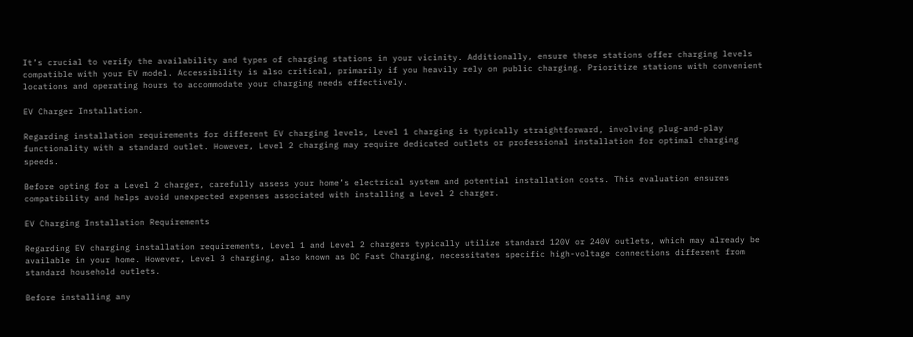It’s crucial to verify the availability and types of charging stations in your vicinity. Additionally, ensure these stations offer charging levels compatible with your EV model. Accessibility is also critical, primarily if you heavily rely on public charging. Prioritize stations with convenient locations and operating hours to accommodate your charging needs effectively.

EV Charger Installation.

Regarding installation requirements for different EV charging levels, Level 1 charging is typically straightforward, involving plug-and-play functionality with a standard outlet. However, Level 2 charging may require dedicated outlets or professional installation for optimal charging speeds.

Before opting for a Level 2 charger, carefully assess your home’s electrical system and potential installation costs. This evaluation ensures compatibility and helps avoid unexpected expenses associated with installing a Level 2 charger.

EV Charging Installation Requirements

Regarding EV charging installation requirements, Level 1 and Level 2 chargers typically utilize standard 120V or 240V outlets, which may already be available in your home. However, Level 3 charging, also known as DC Fast Charging, necessitates specific high-voltage connections different from standard household outlets.

Before installing any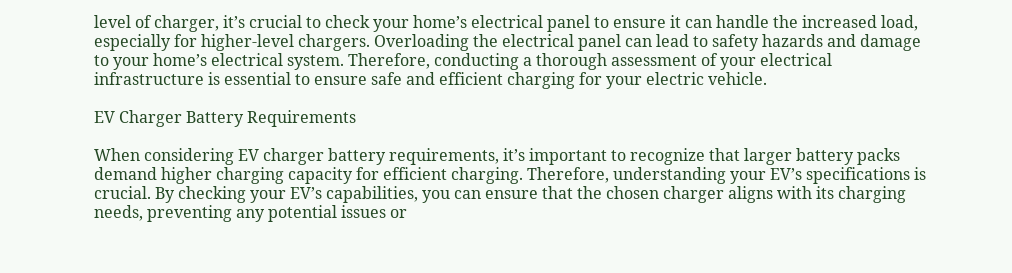level of charger, it’s crucial to check your home’s electrical panel to ensure it can handle the increased load, especially for higher-level chargers. Overloading the electrical panel can lead to safety hazards and damage to your home’s electrical system. Therefore, conducting a thorough assessment of your electrical infrastructure is essential to ensure safe and efficient charging for your electric vehicle.

EV Charger Battery Requirements

When considering EV charger battery requirements, it’s important to recognize that larger battery packs demand higher charging capacity for efficient charging. Therefore, understanding your EV’s specifications is crucial. By checking your EV’s capabilities, you can ensure that the chosen charger aligns with its charging needs, preventing any potential issues or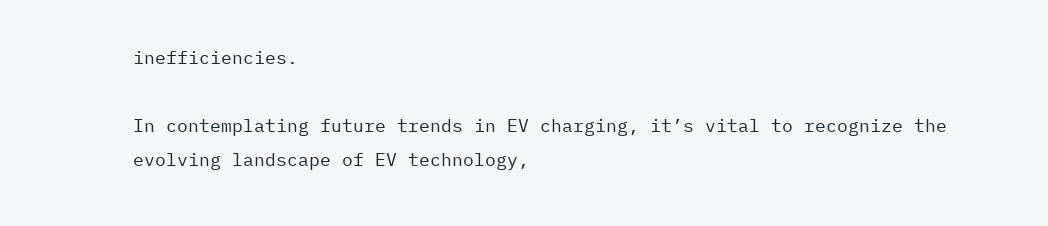inefficiencies.

In contemplating future trends in EV charging, it’s vital to recognize the evolving landscape of EV technology,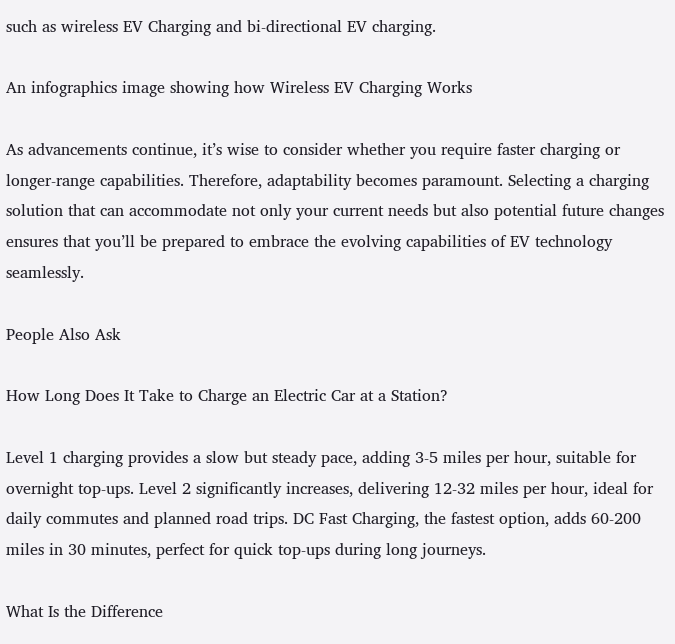such as wireless EV Charging and bi-directional EV charging.

An infographics image showing how Wireless EV Charging Works

As advancements continue, it’s wise to consider whether you require faster charging or longer-range capabilities. Therefore, adaptability becomes paramount. Selecting a charging solution that can accommodate not only your current needs but also potential future changes ensures that you’ll be prepared to embrace the evolving capabilities of EV technology seamlessly.

People Also Ask

How Long Does It Take to Charge an Electric Car at a Station?

Level 1 charging provides a slow but steady pace, adding 3-5 miles per hour, suitable for overnight top-ups. Level 2 significantly increases, delivering 12-32 miles per hour, ideal for daily commutes and planned road trips. DC Fast Charging, the fastest option, adds 60-200 miles in 30 minutes, perfect for quick top-ups during long journeys.

What Is the Difference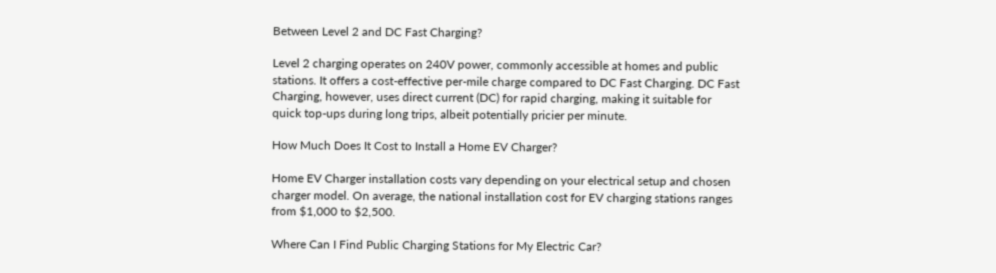Between Level 2 and DC Fast Charging?

Level 2 charging operates on 240V power, commonly accessible at homes and public stations. It offers a cost-effective per-mile charge compared to DC Fast Charging. DC Fast Charging, however, uses direct current (DC) for rapid charging, making it suitable for quick top-ups during long trips, albeit potentially pricier per minute.

How Much Does It Cost to Install a Home EV Charger?

Home EV Charger installation costs vary depending on your electrical setup and chosen charger model. On average, the national installation cost for EV charging stations ranges from $1,000 to $2,500.

Where Can I Find Public Charging Stations for My Electric Car?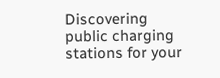Discovering public charging stations for your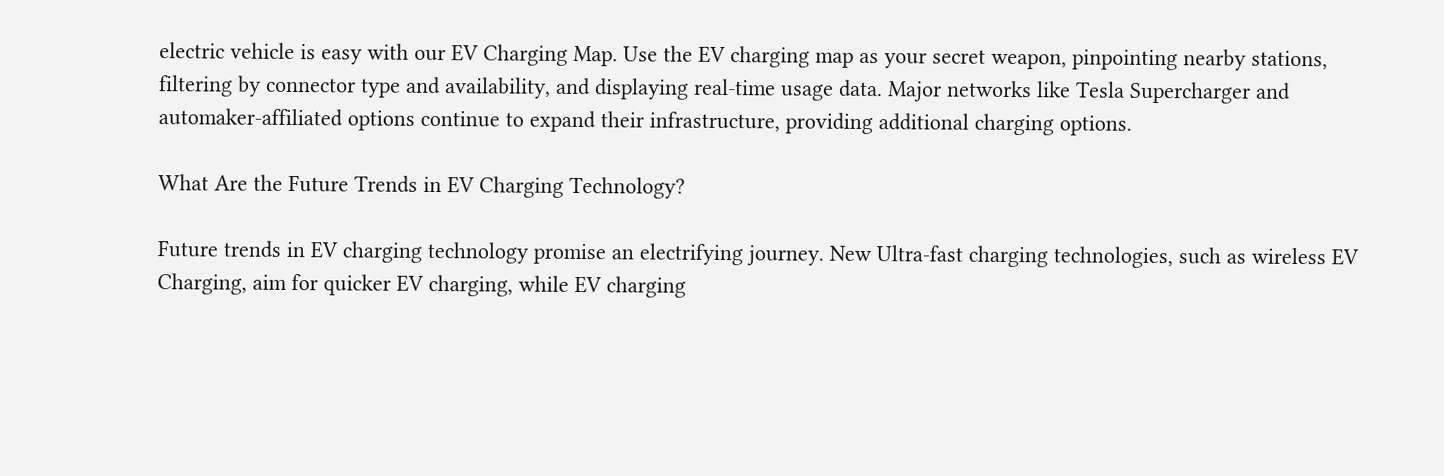electric vehicle is easy with our EV Charging Map. Use the EV charging map as your secret weapon, pinpointing nearby stations, filtering by connector type and availability, and displaying real-time usage data. Major networks like Tesla Supercharger and automaker-affiliated options continue to expand their infrastructure, providing additional charging options.

What Are the Future Trends in EV Charging Technology?

Future trends in EV charging technology promise an electrifying journey. New Ultra-fast charging technologies, such as wireless EV Charging, aim for quicker EV charging, while EV charging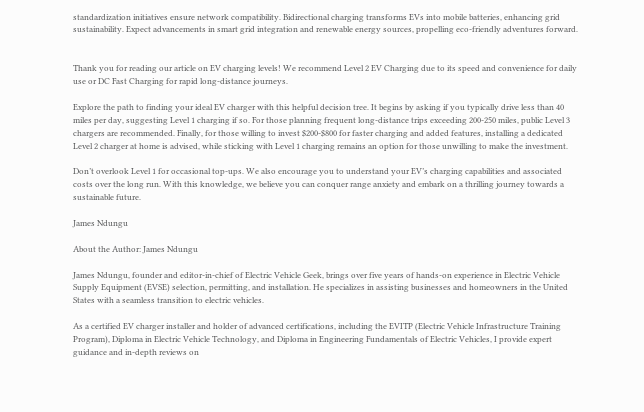standardization initiatives ensure network compatibility. Bidirectional charging transforms EVs into mobile batteries, enhancing grid sustainability. Expect advancements in smart grid integration and renewable energy sources, propelling eco-friendly adventures forward.


Thank you for reading our article on EV charging levels! We recommend Level 2 EV Charging due to its speed and convenience for daily use or DC Fast Charging for rapid long-distance journeys.

Explore the path to finding your ideal EV charger with this helpful decision tree. It begins by asking if you typically drive less than 40 miles per day, suggesting Level 1 charging if so. For those planning frequent long-distance trips exceeding 200-250 miles, public Level 3 chargers are recommended. Finally, for those willing to invest $200-$800 for faster charging and added features, installing a dedicated Level 2 charger at home is advised, while sticking with Level 1 charging remains an option for those unwilling to make the investment.

Don’t overlook Level 1 for occasional top-ups. We also encourage you to understand your EV’s charging capabilities and associated costs over the long run. With this knowledge, we believe you can conquer range anxiety and embark on a thrilling journey towards a sustainable future.

James Ndungu

About the Author: James Ndungu

James Ndungu, founder and editor-in-chief of Electric Vehicle Geek, brings over five years of hands-on experience in Electric Vehicle Supply Equipment (EVSE) selection, permitting, and installation. He specializes in assisting businesses and homeowners in the United States with a seamless transition to electric vehicles.

As a certified EV charger installer and holder of advanced certifications, including the EVITP (Electric Vehicle Infrastructure Training Program), Diploma in Electric Vehicle Technology, and Diploma in Engineering Fundamentals of Electric Vehicles, I provide expert guidance and in-depth reviews on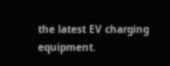the latest EV charging equipment.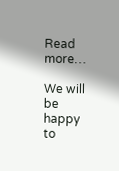Read more…

We will be happy to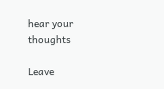hear your thoughts

Leave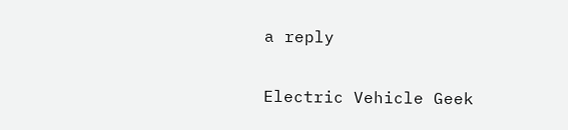a reply

Electric Vehicle Geek